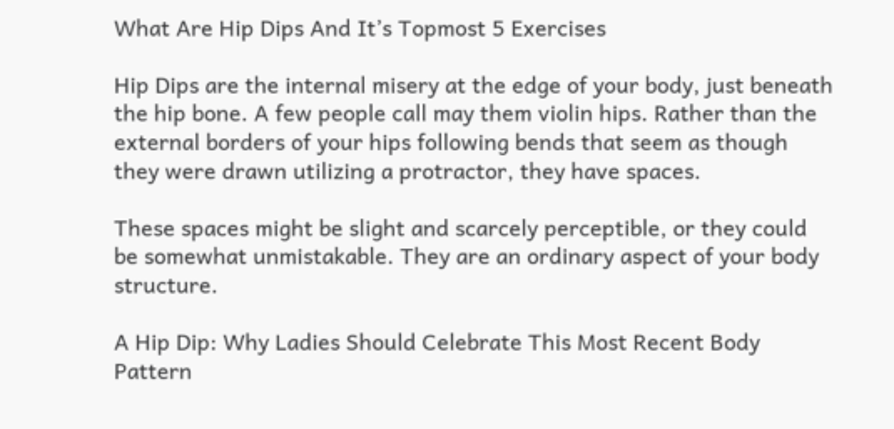What Are Hip Dips And It’s Topmost 5 Exercises

Hip Dips are the internal misery at the edge of your body, just beneath the hip bone. A few people call may them violin hips. Rather than the external borders of your hips following bends that seem as though they were drawn utilizing a protractor, they have spaces.

These spaces might be slight and scarcely perceptible, or they could be somewhat unmistakable. They are an ordinary aspect of your body structure.

A Hip Dip: Why Ladies Should Celebrate This Most Recent Body Pattern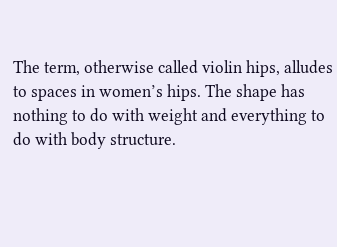The term, otherwise called violin hips, alludes to spaces in women’s hips. The shape has nothing to do with weight and everything to do with body structure.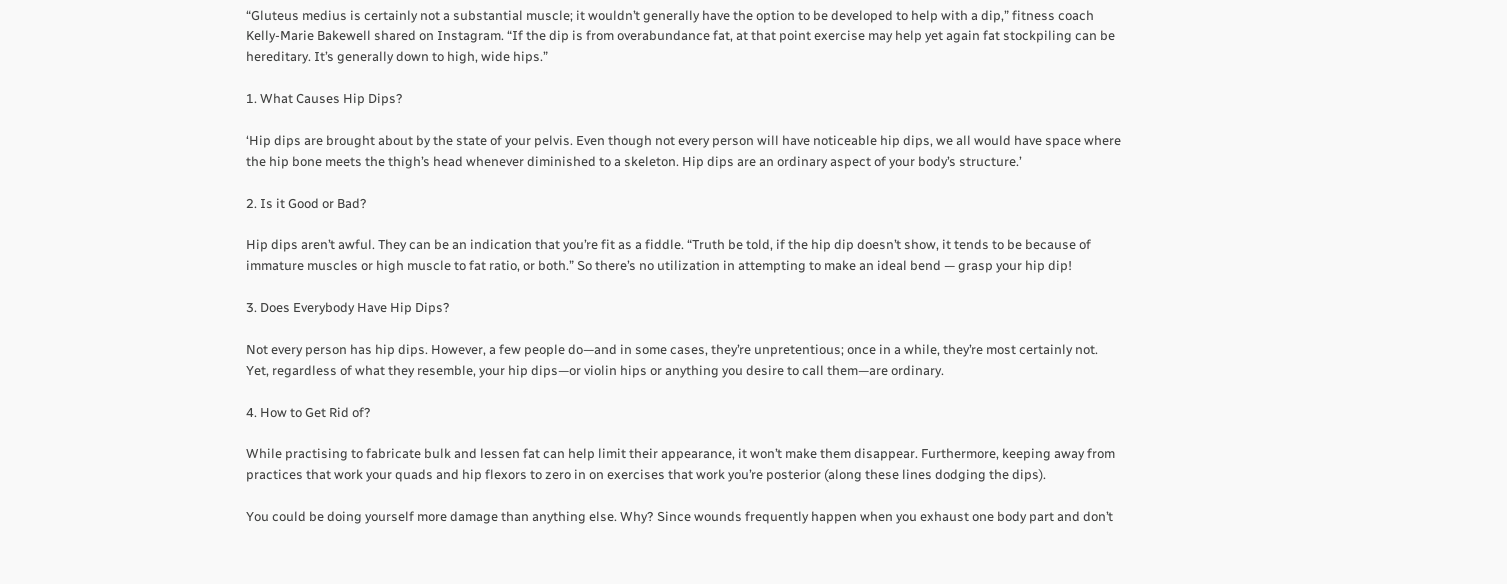“Gluteus medius is certainly not a substantial muscle; it wouldn’t generally have the option to be developed to help with a dip,” fitness coach Kelly-Marie Bakewell shared on Instagram. “If the dip is from overabundance fat, at that point exercise may help yet again fat stockpiling can be hereditary. It’s generally down to high, wide hips.”

1. What Causes Hip Dips?

‘Hip dips are brought about by the state of your pelvis. Even though not every person will have noticeable hip dips, we all would have space where the hip bone meets the thigh’s head whenever diminished to a skeleton. Hip dips are an ordinary aspect of your body’s structure.’

2. Is it Good or Bad?

Hip dips aren’t awful. They can be an indication that you’re fit as a fiddle. “Truth be told, if the hip dip doesn’t show, it tends to be because of immature muscles or high muscle to fat ratio, or both.” So there’s no utilization in attempting to make an ideal bend — grasp your hip dip!

3. Does Everybody Have Hip Dips?

Not every person has hip dips. However, a few people do—and in some cases, they’re unpretentious; once in a while, they’re most certainly not. Yet, regardless of what they resemble, your hip dips—or violin hips or anything you desire to call them—are ordinary.

4. How to Get Rid of?

While practising to fabricate bulk and lessen fat can help limit their appearance, it won’t make them disappear. Furthermore, keeping away from practices that work your quads and hip flexors to zero in on exercises that work you’re posterior (along these lines dodging the dips).

You could be doing yourself more damage than anything else. Why? Since wounds frequently happen when you exhaust one body part and don’t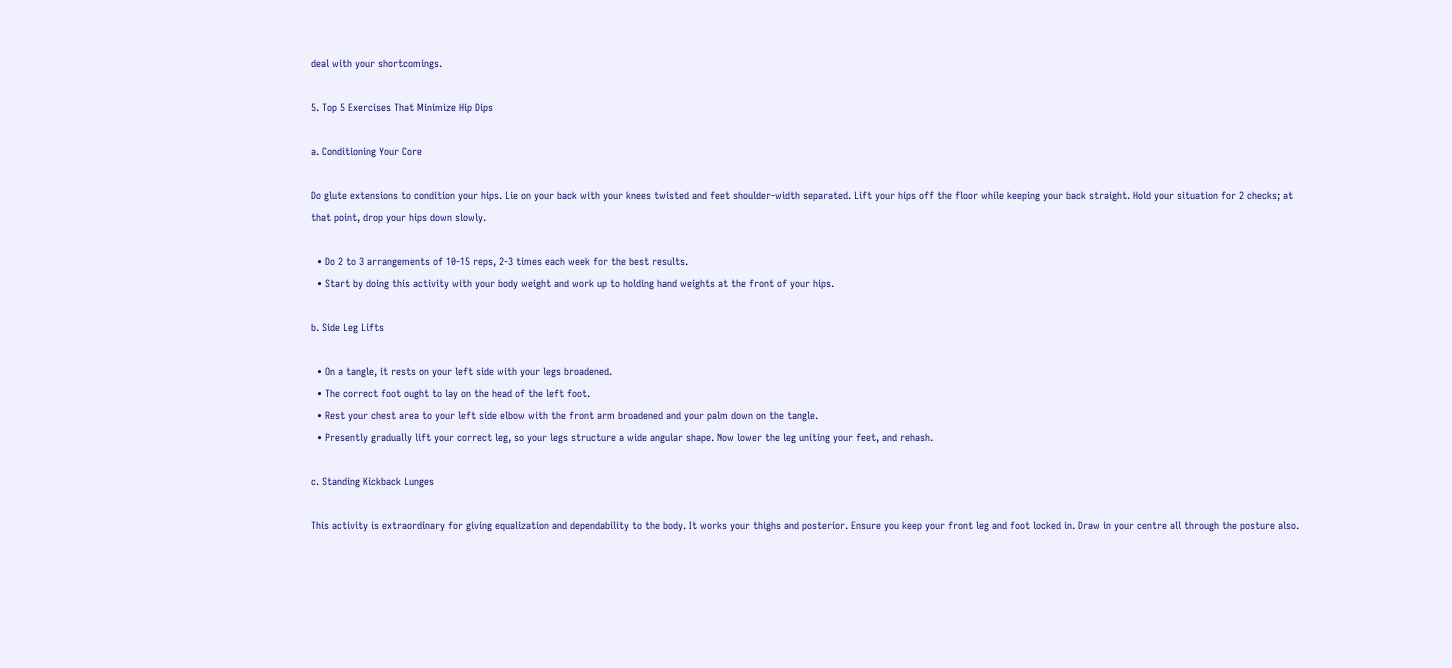deal with your shortcomings.

5. Top 5 Exercises That Minimize Hip Dips

a. Conditioning Your Core

Do glute extensions to condition your hips. Lie on your back with your knees twisted and feet shoulder-width separated. Lift your hips off the floor while keeping your back straight. Hold your situation for 2 checks; at that point, drop your hips down slowly.

  • Do 2 to 3 arrangements of 10-15 reps, 2-3 times each week for the best results.
  • Start by doing this activity with your body weight and work up to holding hand weights at the front of your hips.

b. Side Leg Lifts

  • On a tangle, it rests on your left side with your legs broadened.
  • The correct foot ought to lay on the head of the left foot.
  • Rest your chest area to your left side elbow with the front arm broadened and your palm down on the tangle.
  • Presently gradually lift your correct leg, so your legs structure a wide angular shape. Now lower the leg uniting your feet, and rehash.

c. Standing Kickback Lunges

This activity is extraordinary for giving equalization and dependability to the body. It works your thighs and posterior. Ensure you keep your front leg and foot locked in. Draw in your centre all through the posture also.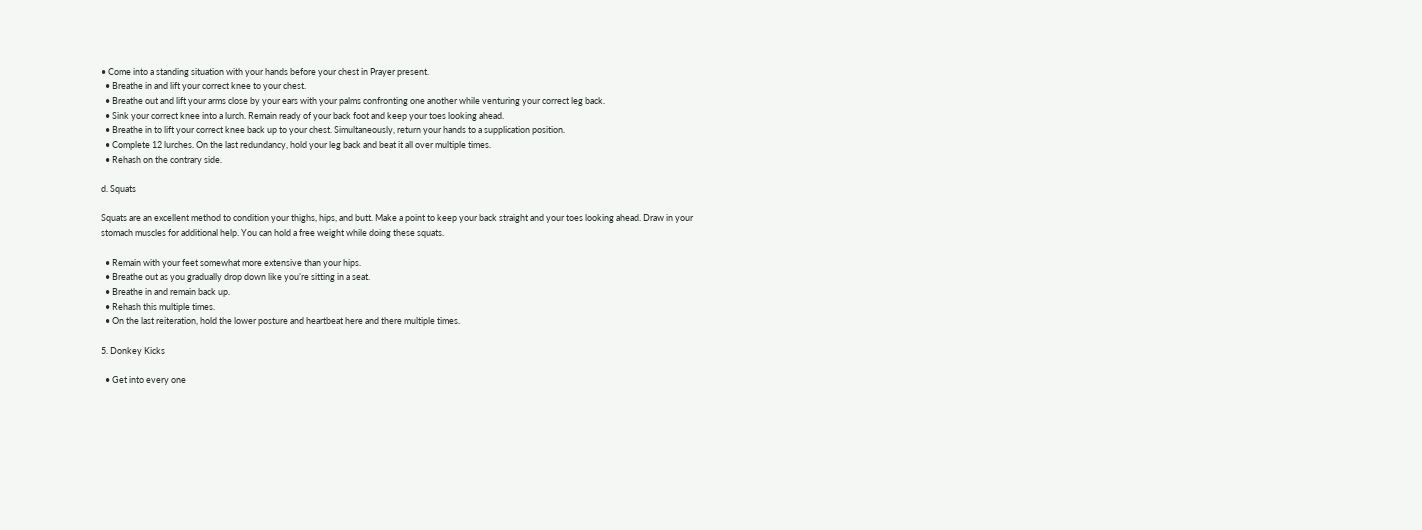• Come into a standing situation with your hands before your chest in Prayer present.
  • Breathe in and lift your correct knee to your chest.
  • Breathe out and lift your arms close by your ears with your palms confronting one another while venturing your correct leg back.
  • Sink your correct knee into a lurch. Remain ready of your back foot and keep your toes looking ahead.
  • Breathe in to lift your correct knee back up to your chest. Simultaneously, return your hands to a supplication position.
  • Complete 12 lurches. On the last redundancy, hold your leg back and beat it all over multiple times.
  • Rehash on the contrary side.

d. Squats

Squats are an excellent method to condition your thighs, hips, and butt. Make a point to keep your back straight and your toes looking ahead. Draw in your stomach muscles for additional help. You can hold a free weight while doing these squats.

  • Remain with your feet somewhat more extensive than your hips.
  • Breathe out as you gradually drop down like you’re sitting in a seat.
  • Breathe in and remain back up.
  • Rehash this multiple times.
  • On the last reiteration, hold the lower posture and heartbeat here and there multiple times.

5. Donkey Kicks

  • Get into every one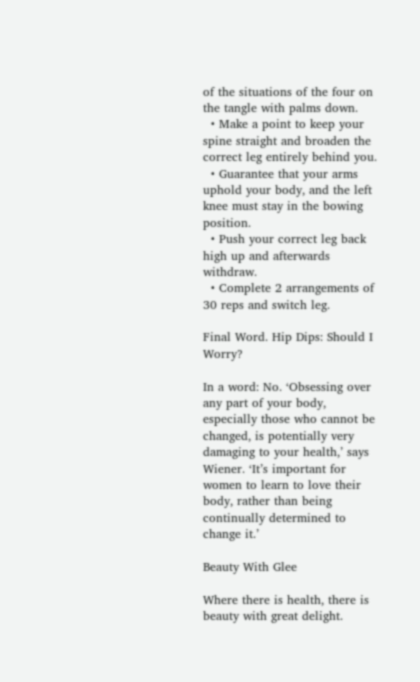of the situations of the four on the tangle with palms down.
  • Make a point to keep your spine straight and broaden the correct leg entirely behind you.
  • Guarantee that your arms uphold your body, and the left knee must stay in the bowing position.
  • Push your correct leg back high up and afterwards withdraw.
  • Complete 2 arrangements of 30 reps and switch leg.

Final Word. Hip Dips: Should I Worry?

In a word: No. ‘Obsessing over any part of your body, especially those who cannot be changed, is potentially very damaging to your health,’ says Wiener. ‘It’s important for women to learn to love their body, rather than being continually determined to change it.’

Beauty With Glee

Where there is health, there is beauty with great delight.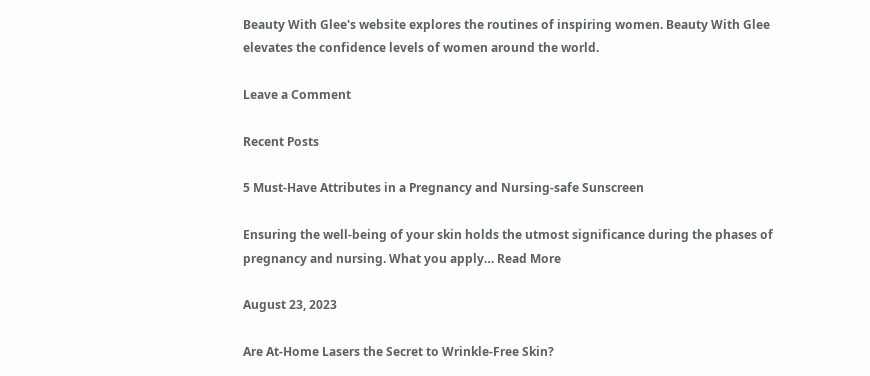Beauty With Glee's website explores the routines of inspiring women. Beauty With Glee elevates the confidence levels of women around the world.

Leave a Comment

Recent Posts

5 Must-Have Attributes in a Pregnancy and Nursing-safe Sunscreen

Ensuring the well-being of your skin holds the utmost significance during the phases of pregnancy and nursing. What you apply… Read More

August 23, 2023

Are At-Home Lasers the Secret to Wrinkle-Free Skin?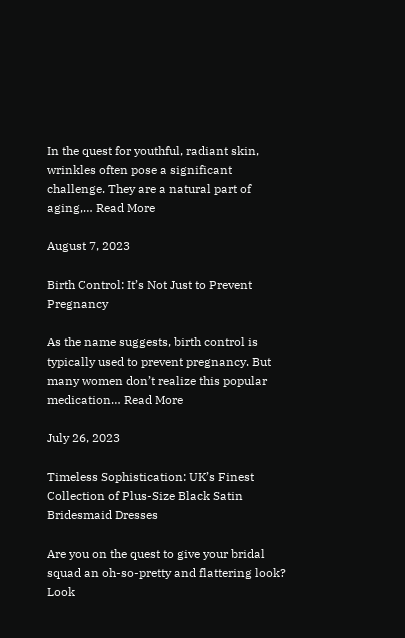In the quest for youthful, radiant skin, wrinkles often pose a significant challenge. They are a natural part of aging,… Read More

August 7, 2023

Birth Control: It’s Not Just to Prevent Pregnancy

As the name suggests, birth control is typically used to prevent pregnancy. But many women don’t realize this popular medication… Read More

July 26, 2023

Timeless Sophistication: UK’s Finest Collection of Plus-Size Black Satin Bridesmaid Dresses

Are you on the quest to give your bridal squad an oh-so-pretty and flattering look? Look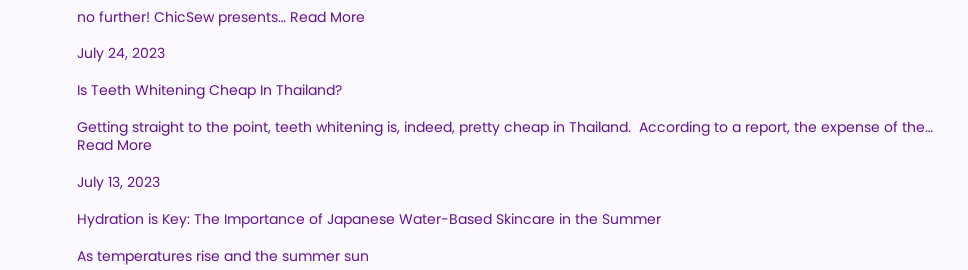no further! ChicSew presents… Read More

July 24, 2023

Is Teeth Whitening Cheap In Thailand?

Getting straight to the point, teeth whitening is, indeed, pretty cheap in Thailand.  According to a report, the expense of the… Read More

July 13, 2023

Hydration is Key: The Importance of Japanese Water-Based Skincare in the Summer

As temperatures rise and the summer sun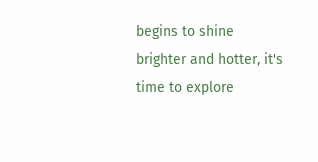begins to shine brighter and hotter, it's time to explore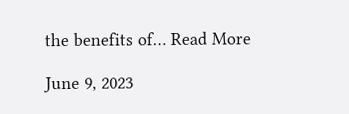the benefits of… Read More

June 9, 2023